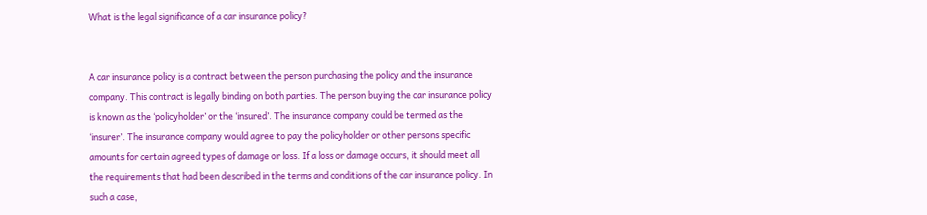What is the legal significance of a car insurance policy?


A car insurance policy is a contract between the person purchasing the policy and the insurance company. This contract is legally binding on both parties. The person buying the car insurance policy is known as the ‘policyholder’ or the ‘insured’. The insurance company could be termed as the ‘insurer’. The insurance company would agree to pay the policyholder or other persons specific amounts for certain agreed types of damage or loss. If a loss or damage occurs, it should meet all the requirements that had been described in the terms and conditions of the car insurance policy. In such a case,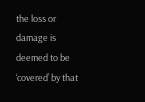the loss or damage is deemed to be ‘covered’ by that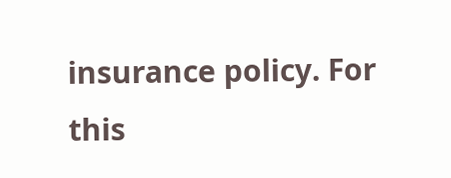insurance policy. For this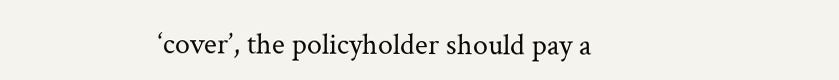‘cover’, the policyholder should pay a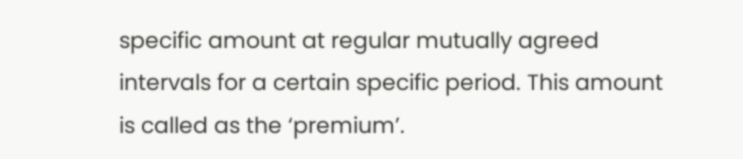specific amount at regular mutually agreed intervals for a certain specific period. This amount is called as the ‘premium’.